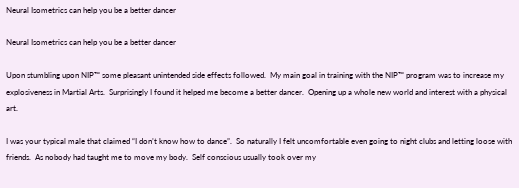Neural Isometrics can help you be a better dancer

Neural Isometrics can help you be a better dancer

Upon stumbling upon NIP™ some pleasant unintended side effects followed.  My main goal in training with the NIP™ program was to increase my explosiveness in Martial Arts.  Surprisingly I found it helped me become a better dancer.  Opening up a whole new world and interest with a physical art.

I was your typical male that claimed “I don’t know how to dance”.  So naturally I felt uncomfortable even going to night clubs and letting loose with friends.  As nobody had taught me to move my body.  Self conscious usually took over my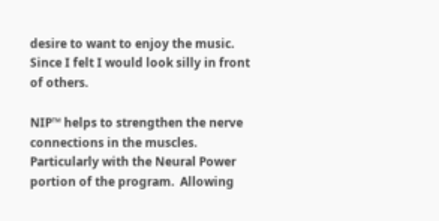desire to want to enjoy the music.  Since I felt I would look silly in front of others.

NIP™ helps to strengthen the nerve connections in the muscles.  Particularly with the Neural Power portion of the program.  Allowing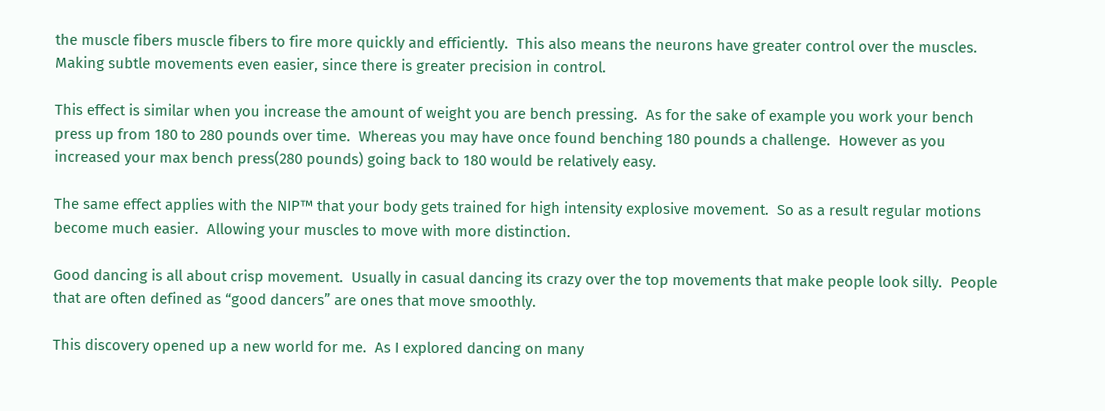the muscle fibers muscle fibers to fire more quickly and efficiently.  This also means the neurons have greater control over the muscles.  Making subtle movements even easier, since there is greater precision in control.

This effect is similar when you increase the amount of weight you are bench pressing.  As for the sake of example you work your bench press up from 180 to 280 pounds over time.  Whereas you may have once found benching 180 pounds a challenge.  However as you increased your max bench press(280 pounds) going back to 180 would be relatively easy.

The same effect applies with the NIP™ that your body gets trained for high intensity explosive movement.  So as a result regular motions become much easier.  Allowing your muscles to move with more distinction.

Good dancing is all about crisp movement.  Usually in casual dancing its crazy over the top movements that make people look silly.  People that are often defined as “good dancers” are ones that move smoothly.

This discovery opened up a new world for me.  As I explored dancing on many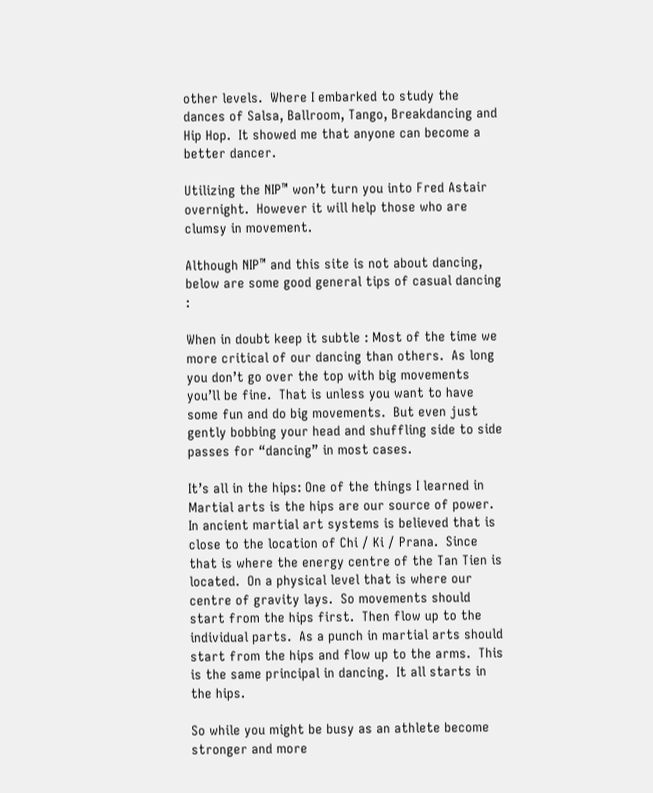other levels.  Where I embarked to study the dances of Salsa, Ballroom, Tango, Breakdancing and Hip Hop.  It showed me that anyone can become a better dancer.

Utilizing the NIP™ won’t turn you into Fred Astair overnight.  However it will help those who are clumsy in movement.

Although NIP™ and this site is not about dancing, below are some good general tips of casual dancing :

When in doubt keep it subtle : Most of the time we more critical of our dancing than others.  As long you don’t go over the top with big movements you’ll be fine.  That is unless you want to have some fun and do big movements.  But even just gently bobbing your head and shuffling side to side passes for “dancing” in most cases.

It’s all in the hips: One of the things I learned in Martial arts is the hips are our source of power.  In ancient martial art systems is believed that is close to the location of Chi / Ki / Prana.  Since that is where the energy centre of the Tan Tien is located.  On a physical level that is where our centre of gravity lays.  So movements should start from the hips first.  Then flow up to the individual parts.  As a punch in martial arts should start from the hips and flow up to the arms.  This is the same principal in dancing.  It all starts in the hips.

So while you might be busy as an athlete become stronger and more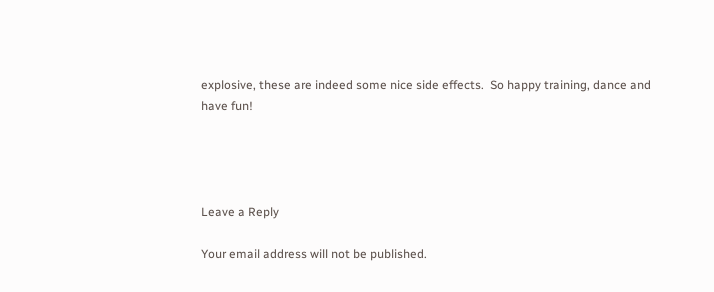explosive, these are indeed some nice side effects.  So happy training, dance and have fun!




Leave a Reply

Your email address will not be published.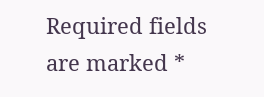Required fields are marked *